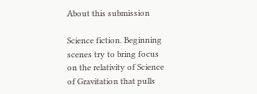About this submission

Science fiction. Beginning scenes try to bring focus on the relativity of Science of Gravitation that pulls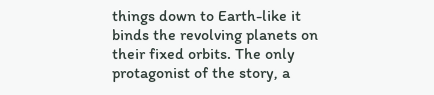things down to Earth-like it binds the revolving planets on their fixed orbits. The only protagonist of the story, a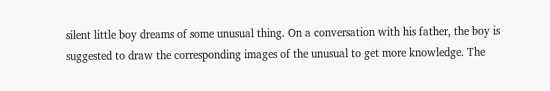silent little boy dreams of some unusual thing. On a conversation with his father, the boy is suggested to draw the corresponding images of the unusual to get more knowledge. The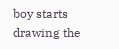boy starts drawing the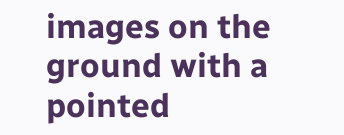images on the ground with a pointed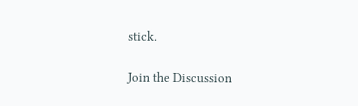stick.

Join the Discussion